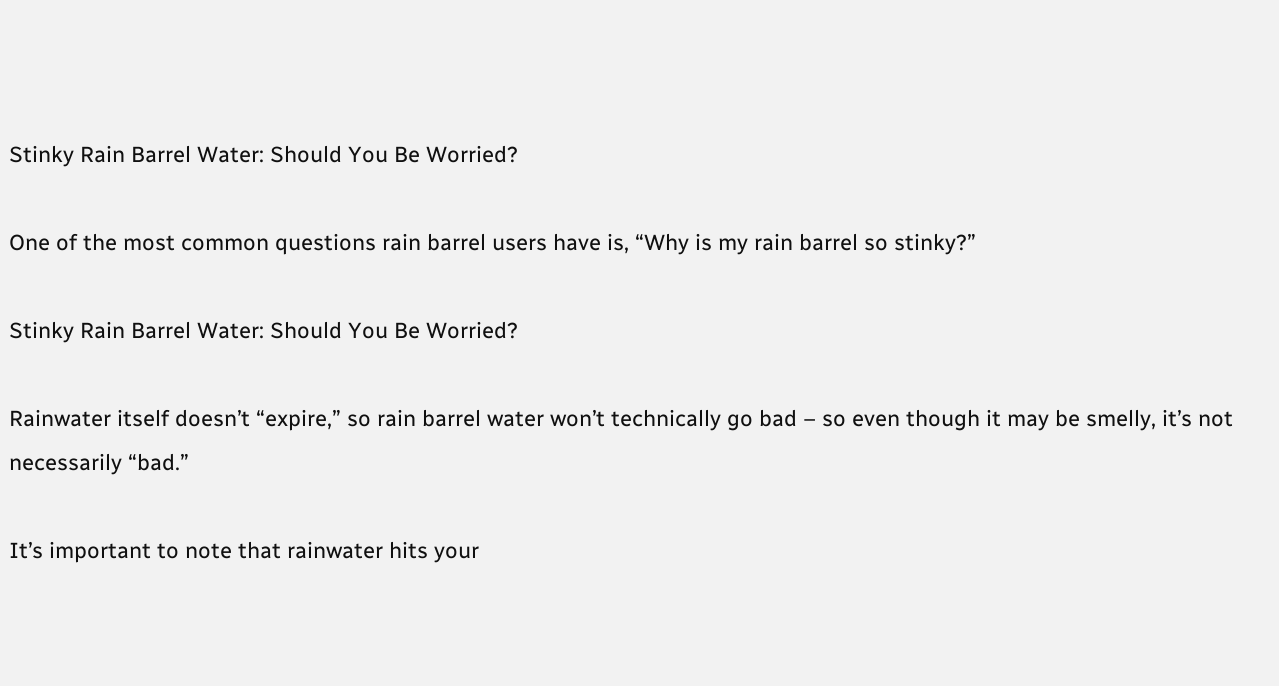Stinky Rain Barrel Water: Should You Be Worried?

One of the most common questions rain barrel users have is, “Why is my rain barrel so stinky?”

Stinky Rain Barrel Water: Should You Be Worried?

Rainwater itself doesn’t “expire,” so rain barrel water won’t technically go bad – so even though it may be smelly, it’s not necessarily “bad.”

It’s important to note that rainwater hits your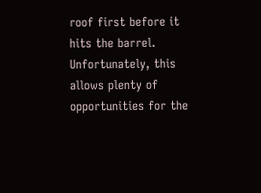roof first before it hits the barrel.  Unfortunately, this allows plenty of opportunities for the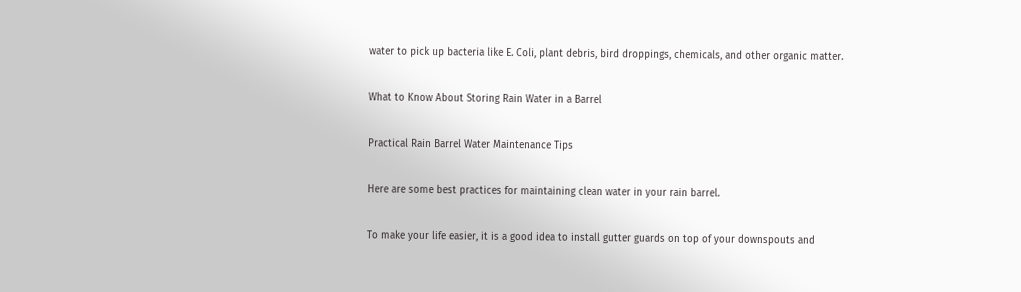water to pick up bacteria like E. Coli, plant debris, bird droppings, chemicals, and other organic matter.

What to Know About Storing Rain Water in a Barrel

Practical Rain Barrel Water Maintenance Tips

Here are some best practices for maintaining clean water in your rain barrel.

To make your life easier, it is a good idea to install gutter guards on top of your downspouts and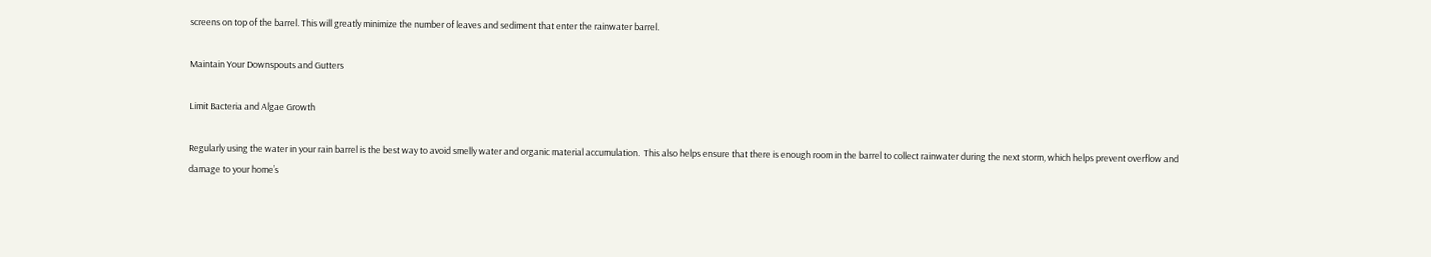screens on top of the barrel. This will greatly minimize the number of leaves and sediment that enter the rainwater barrel.

Maintain Your Downspouts and Gutters

Limit Bacteria and Algae Growth

Regularly using the water in your rain barrel is the best way to avoid smelly water and organic material accumulation.  This also helps ensure that there is enough room in the barrel to collect rainwater during the next storm, which helps prevent overflow and damage to your home’s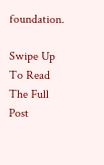foundation.

Swipe Up To Read The Full Post